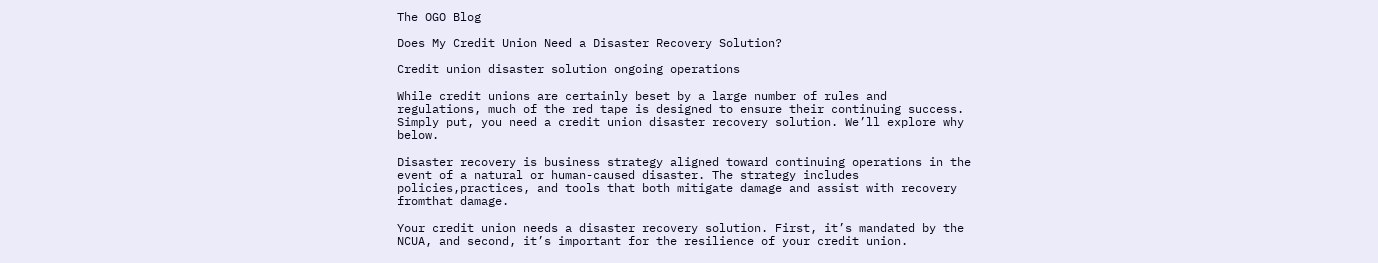The OGO Blog

Does My Credit Union Need a Disaster Recovery Solution?

Credit union disaster solution ongoing operations

While credit unions are certainly beset by a large number of rules and regulations, much of the red tape is designed to ensure their continuing success. Simply put, you need a credit union disaster recovery solution. We’ll explore why below.

Disaster recovery is business strategy aligned toward continuing operations in the event of a natural or human-caused disaster. The strategy includes policies,practices, and tools that both mitigate damage and assist with recovery fromthat damage.

Your credit union needs a disaster recovery solution. First, it’s mandated by the NCUA, and second, it’s important for the resilience of your credit union.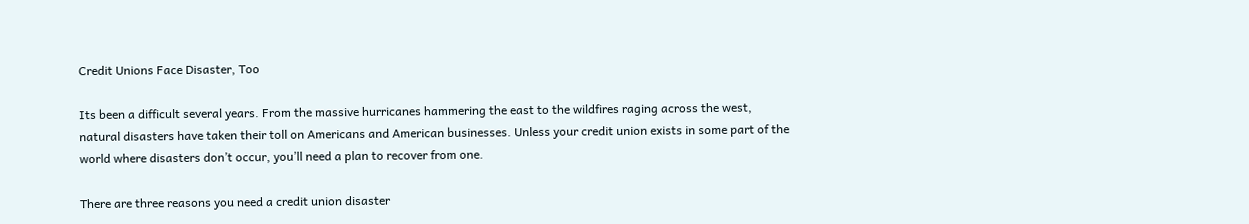Credit Unions Face Disaster, Too

Its been a difficult several years. From the massive hurricanes hammering the east to the wildfires raging across the west, natural disasters have taken their toll on Americans and American businesses. Unless your credit union exists in some part of the world where disasters don’t occur, you’ll need a plan to recover from one.

There are three reasons you need a credit union disaster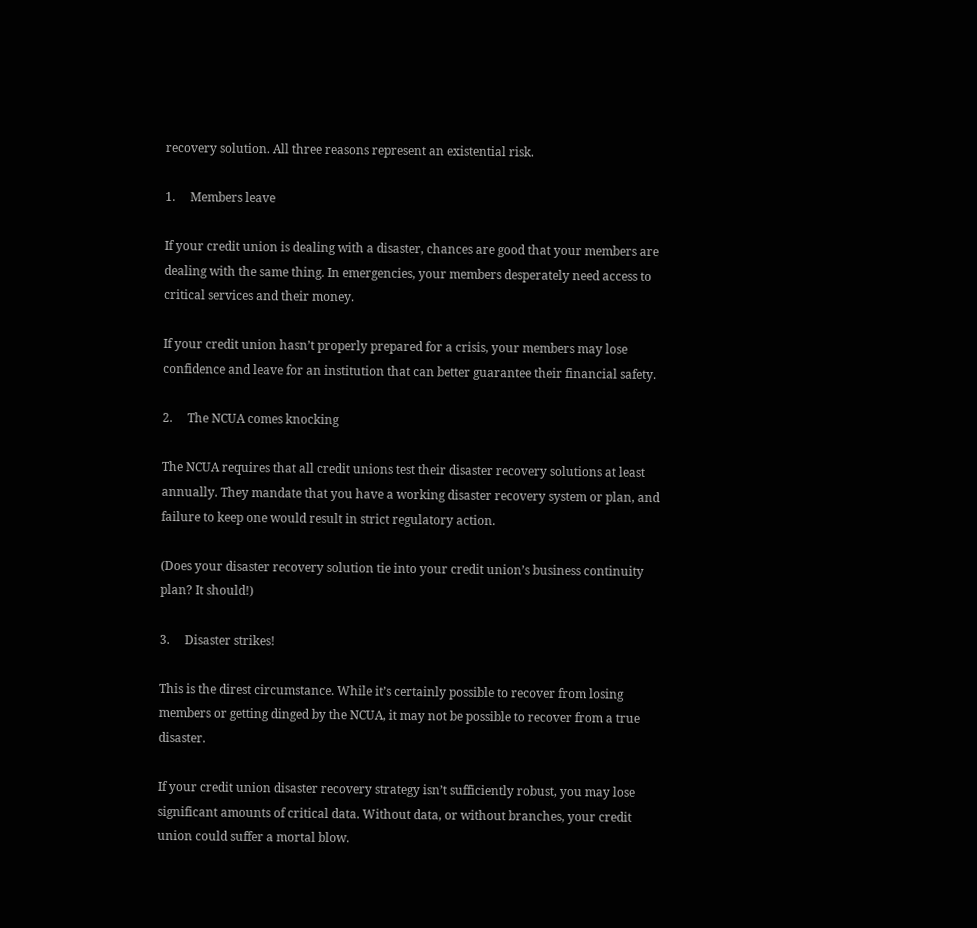recovery solution. All three reasons represent an existential risk.

1.     Members leave

If your credit union is dealing with a disaster, chances are good that your members are dealing with the same thing. In emergencies, your members desperately need access to critical services and their money.

If your credit union hasn’t properly prepared for a crisis, your members may lose confidence and leave for an institution that can better guarantee their financial safety.

2.     The NCUA comes knocking

The NCUA requires that all credit unions test their disaster recovery solutions at least annually. They mandate that you have a working disaster recovery system or plan, and failure to keep one would result in strict regulatory action.

(Does your disaster recovery solution tie into your credit union’s business continuity plan? It should!)

3.     Disaster strikes!

This is the direst circumstance. While it’s certainly possible to recover from losing members or getting dinged by the NCUA, it may not be possible to recover from a true disaster.

If your credit union disaster recovery strategy isn’t sufficiently robust, you may lose significant amounts of critical data. Without data, or without branches, your credit union could suffer a mortal blow.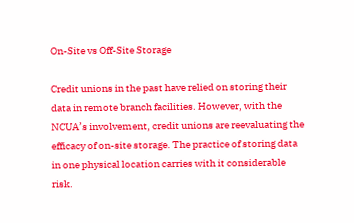On-Site vs Off-Site Storage

Credit unions in the past have relied on storing their data in remote branch facilities. However, with the NCUA’s involvement, credit unions are reevaluating the efficacy of on-site storage. The practice of storing data in one physical location carries with it considerable risk.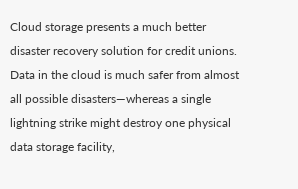Cloud storage presents a much better disaster recovery solution for credit unions. Data in the cloud is much safer from almost all possible disasters—whereas a single lightning strike might destroy one physical data storage facility,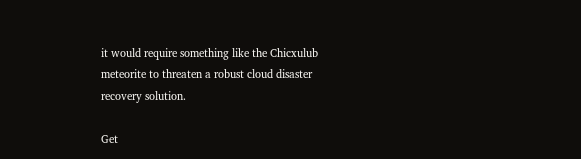it would require something like the Chicxulub meteorite to threaten a robust cloud disaster recovery solution.

Get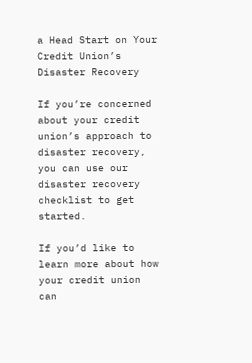a Head Start on Your Credit Union’s Disaster Recovery

If you’re concerned about your credit union’s approach to disaster recovery, you can use our disaster recovery checklist to get started.

If you’d like to learn more about how your credit union can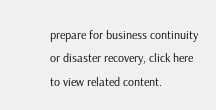prepare for business continuity or disaster recovery, click here to view related content.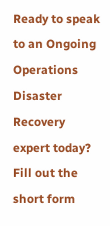Ready to speak to an Ongoing Operations Disaster Recovery expert today? Fill out the short form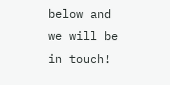below and we will be in touch!